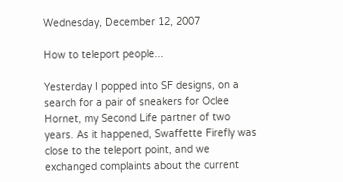Wednesday, December 12, 2007

How to teleport people...

Yesterday I popped into SF designs, on a search for a pair of sneakers for Oclee Hornet, my Second Life partner of two years. As it happened, Swaffette Firefly was close to the teleport point, and we exchanged complaints about the current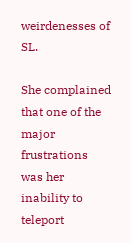weirdenesses of SL.

She complained that one of the major frustrations was her inability to teleport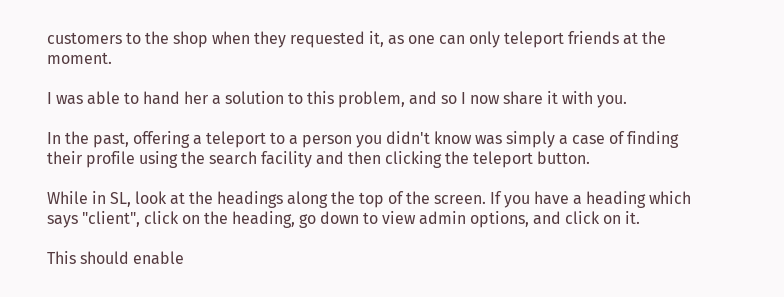customers to the shop when they requested it, as one can only teleport friends at the moment.

I was able to hand her a solution to this problem, and so I now share it with you.

In the past, offering a teleport to a person you didn't know was simply a case of finding their profile using the search facility and then clicking the teleport button.

While in SL, look at the headings along the top of the screen. If you have a heading which says "client", click on the heading, go down to view admin options, and click on it.

This should enable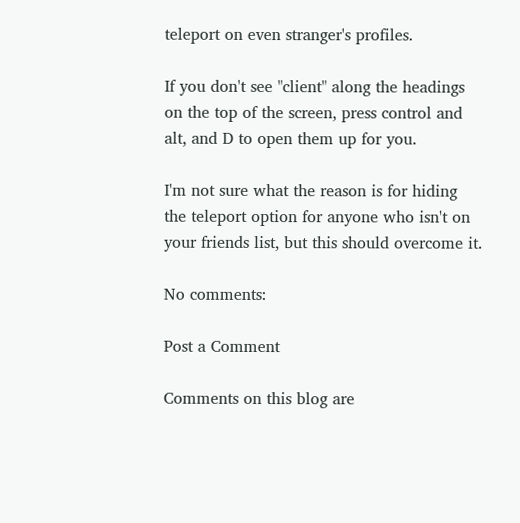teleport on even stranger's profiles.

If you don't see "client" along the headings on the top of the screen, press control and alt, and D to open them up for you.

I'm not sure what the reason is for hiding the teleport option for anyone who isn't on your friends list, but this should overcome it.

No comments:

Post a Comment

Comments on this blog are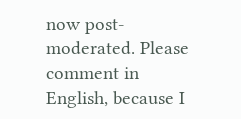now post-moderated. Please comment in English, because I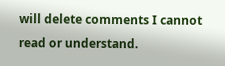will delete comments I cannot read or understand.